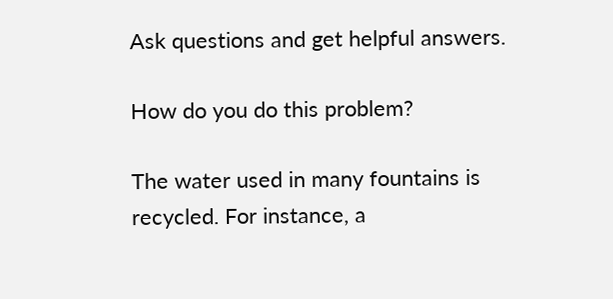Ask questions and get helpful answers.

How do you do this problem?

The water used in many fountains is recycled. For instance, a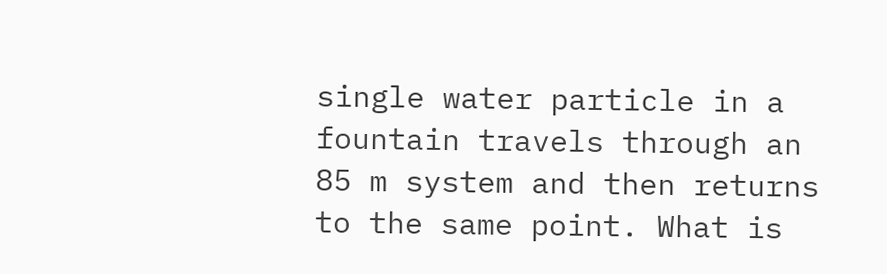single water particle in a fountain travels through an 85 m system and then returns to the same point. What is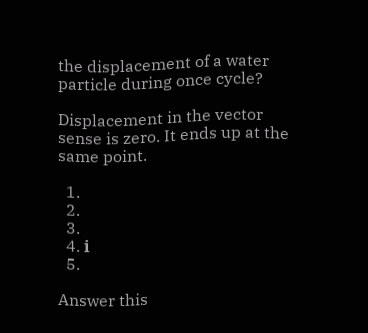the displacement of a water particle during once cycle?

Displacement in the vector sense is zero. It ends up at the same point.

  1.
  2.
  3.
  4. ℹ
  5.

Answer this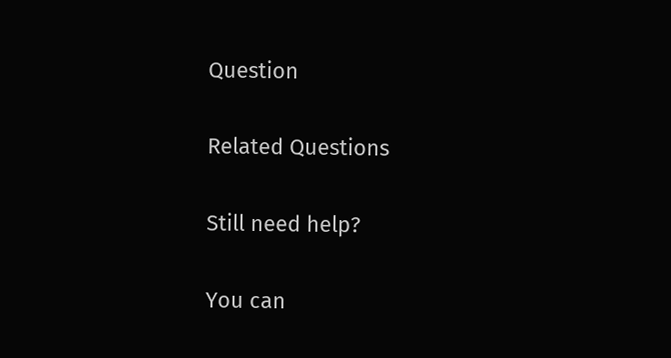Question

Related Questions

Still need help?

You can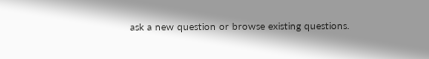ask a new question or browse existing questions.